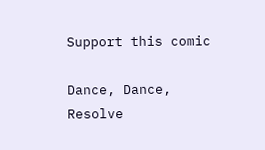Support this comic

Dance, Dance, Resolve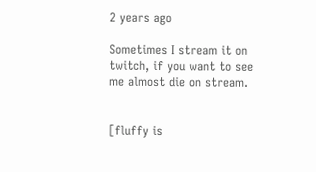2 years ago

Sometimes I stream it on twitch, if you want to see me almost die on stream.


[fluffy is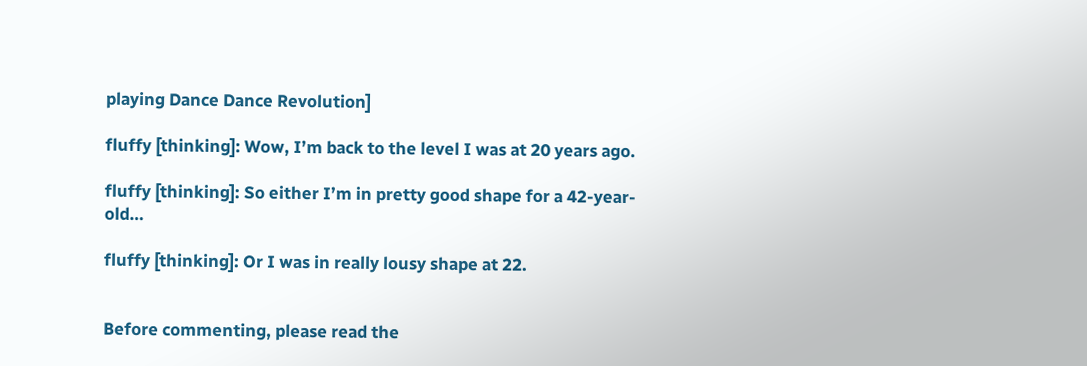playing Dance Dance Revolution]

fluffy [thinking]: Wow, I’m back to the level I was at 20 years ago.

fluffy [thinking]: So either I’m in pretty good shape for a 42-year-old…

fluffy [thinking]: Or I was in really lousy shape at 22.


Before commenting, please read the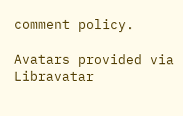comment policy.

Avatars provided via Libravatar